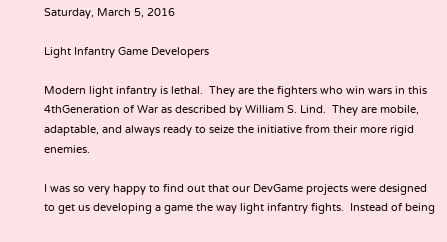Saturday, March 5, 2016

Light Infantry Game Developers

Modern light infantry is lethal.  They are the fighters who win wars in this 4thGeneration of War as described by William S. Lind.  They are mobile, adaptable, and always ready to seize the initiative from their more rigid enemies.

I was so very happy to find out that our DevGame projects were designed to get us developing a game the way light infantry fights.  Instead of being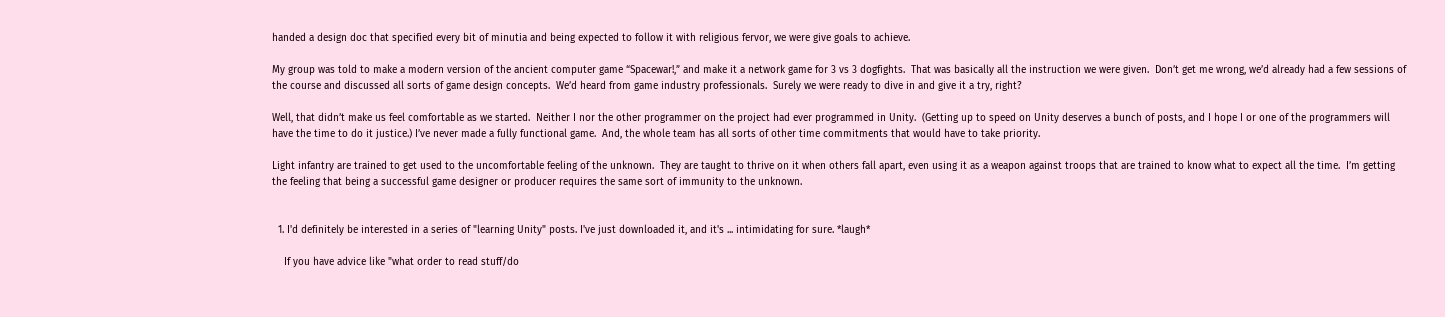handed a design doc that specified every bit of minutia and being expected to follow it with religious fervor, we were give goals to achieve.

My group was told to make a modern version of the ancient computer game “Spacewar!,” and make it a network game for 3 vs 3 dogfights.  That was basically all the instruction we were given.  Don’t get me wrong, we’d already had a few sessions of the course and discussed all sorts of game design concepts.  We’d heard from game industry professionals.  Surely we were ready to dive in and give it a try, right?

Well, that didn’t make us feel comfortable as we started.  Neither I nor the other programmer on the project had ever programmed in Unity.  (Getting up to speed on Unity deserves a bunch of posts, and I hope I or one of the programmers will have the time to do it justice.) I’ve never made a fully functional game.  And, the whole team has all sorts of other time commitments that would have to take priority.

Light infantry are trained to get used to the uncomfortable feeling of the unknown.  They are taught to thrive on it when others fall apart, even using it as a weapon against troops that are trained to know what to expect all the time.  I’m getting the feeling that being a successful game designer or producer requires the same sort of immunity to the unknown.


  1. I'd definitely be interested in a series of "learning Unity" posts. I've just downloaded it, and it's ... intimidating for sure. *laugh*

    If you have advice like "what order to read stuff/do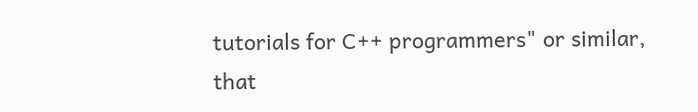tutorials for C++ programmers" or similar, that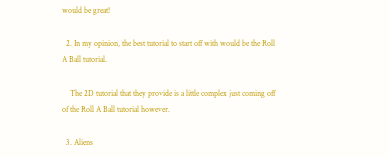would be great!

  2. In my opinion, the best tutorial to start off with would be the Roll A Ball tutorial.

    The 2D tutorial that they provide is a little complex just coming off of the Roll A Ball tutorial however.

  3. Aliens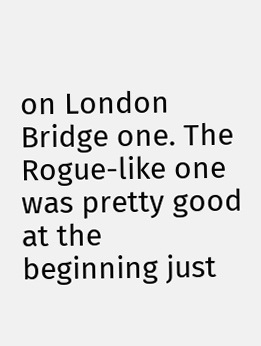on London Bridge one. The Rogue-like one was pretty good at the beginning just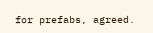for prefabs, agreed.